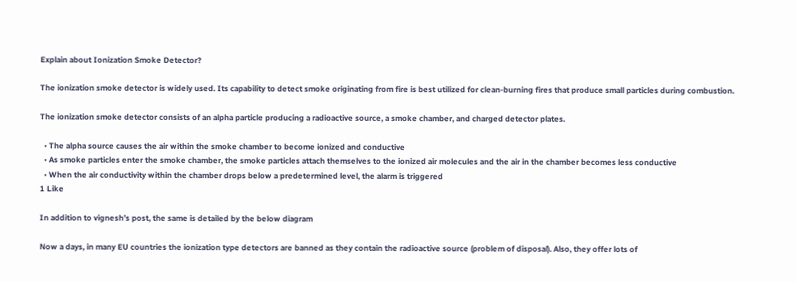Explain about Ionization Smoke Detector?

The ionization smoke detector is widely used. Its capability to detect smoke originating from fire is best utilized for clean-burning fires that produce small particles during combustion.

The ionization smoke detector consists of an alpha particle producing a radioactive source, a smoke chamber, and charged detector plates.

  • The alpha source causes the air within the smoke chamber to become ionized and conductive
  • As smoke particles enter the smoke chamber, the smoke particles attach themselves to the ionized air molecules and the air in the chamber becomes less conductive
  • When the air conductivity within the chamber drops below a predetermined level, the alarm is triggered
1 Like

In addition to vignesh’s post, the same is detailed by the below diagram

Now a days, in many EU countries the ionization type detectors are banned as they contain the radioactive source (problem of disposal). Also, they offer lots of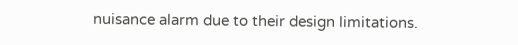nuisance alarm due to their design limitations.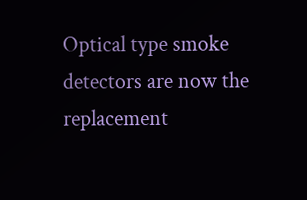Optical type smoke detectors are now the replacement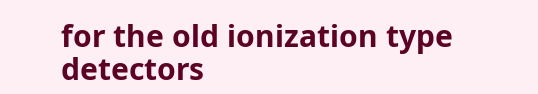for the old ionization type detectors